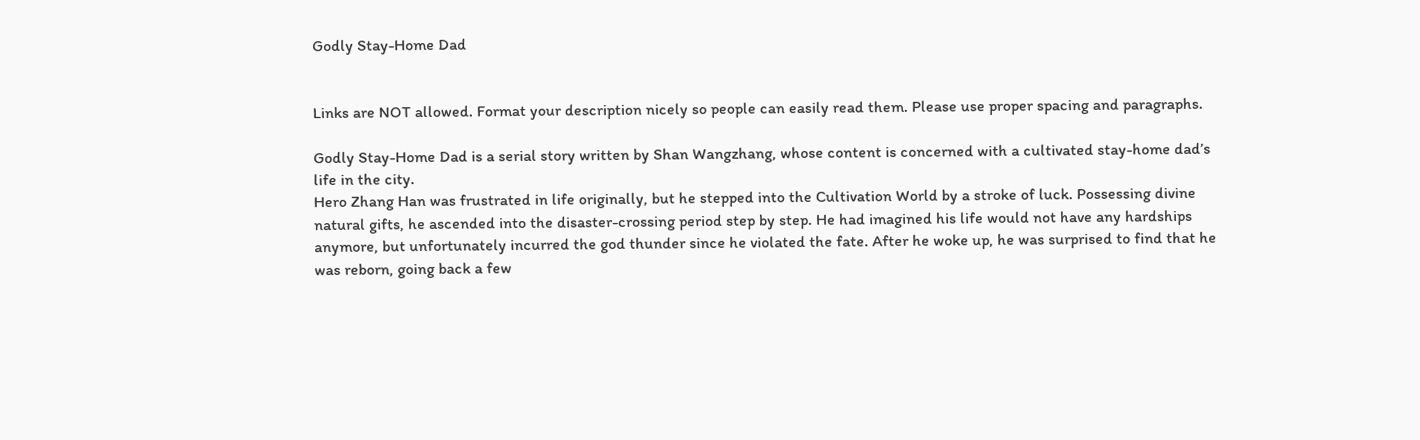Godly Stay-Home Dad


Links are NOT allowed. Format your description nicely so people can easily read them. Please use proper spacing and paragraphs.

Godly Stay-Home Dad is a serial story written by Shan Wangzhang, whose content is concerned with a cultivated stay-home dad’s life in the city.
Hero Zhang Han was frustrated in life originally, but he stepped into the Cultivation World by a stroke of luck. Possessing divine natural gifts, he ascended into the disaster-crossing period step by step. He had imagined his life would not have any hardships anymore, but unfortunately incurred the god thunder since he violated the fate. After he woke up, he was surprised to find that he was reborn, going back a few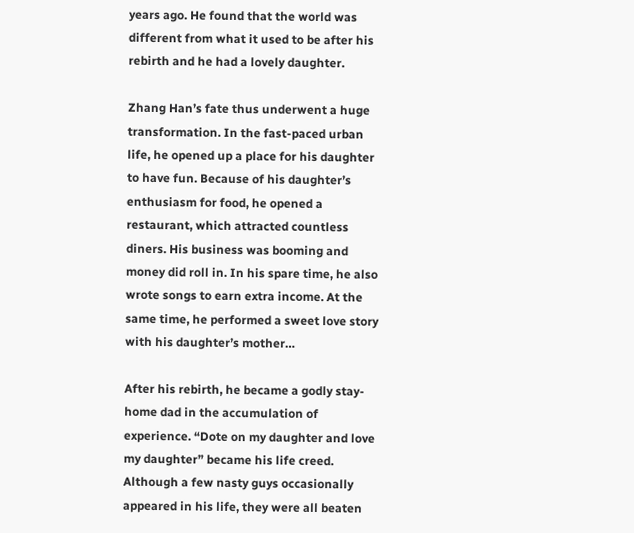years ago. He found that the world was different from what it used to be after his rebirth and he had a lovely daughter.

Zhang Han’s fate thus underwent a huge transformation. In the fast-paced urban life, he opened up a place for his daughter to have fun. Because of his daughter’s enthusiasm for food, he opened a restaurant, which attracted countless diners. His business was booming and money did roll in. In his spare time, he also wrote songs to earn extra income. At the same time, he performed a sweet love story with his daughter’s mother…

After his rebirth, he became a godly stay-home dad in the accumulation of experience. “Dote on my daughter and love my daughter” became his life creed. Although a few nasty guys occasionally appeared in his life, they were all beaten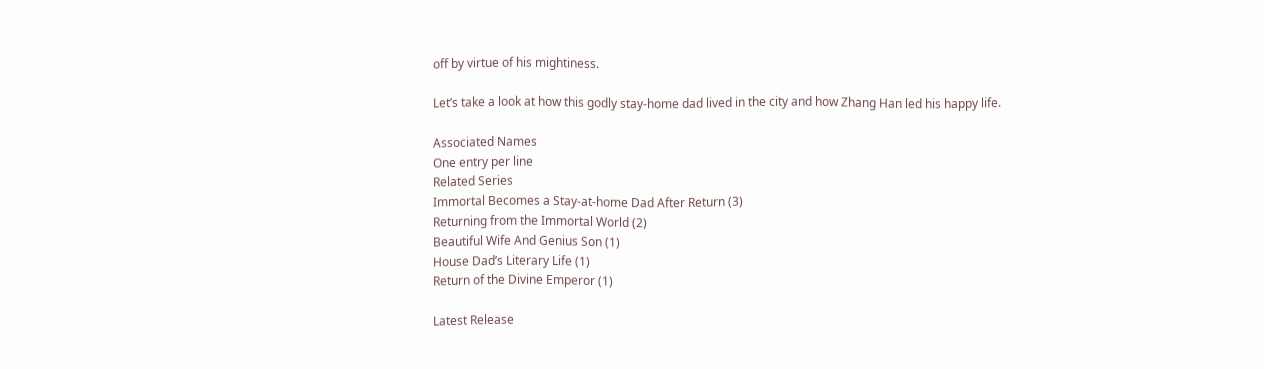off by virtue of his mightiness.

Let’s take a look at how this godly stay-home dad lived in the city and how Zhang Han led his happy life.

Associated Names
One entry per line
Related Series
Immortal Becomes a Stay-at-home Dad After Return (3)
Returning from the Immortal World (2)
Beautiful Wife And Genius Son (1)
House Dad’s Literary Life (1)
Return of the Divine Emperor (1)

Latest Release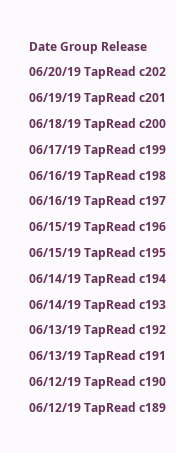Date Group Release
06/20/19 TapRead c202
06/19/19 TapRead c201
06/18/19 TapRead c200
06/17/19 TapRead c199
06/16/19 TapRead c198
06/16/19 TapRead c197
06/15/19 TapRead c196
06/15/19 TapRead c195
06/14/19 TapRead c194
06/14/19 TapRead c193
06/13/19 TapRead c192
06/13/19 TapRead c191
06/12/19 TapRead c190
06/12/19 TapRead c189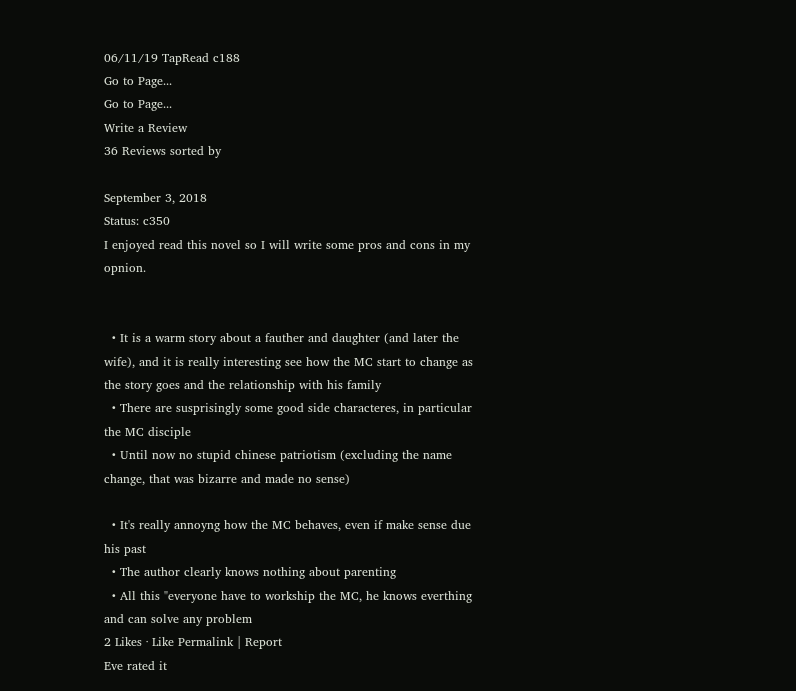06/11/19 TapRead c188
Go to Page...
Go to Page...
Write a Review
36 Reviews sorted by

September 3, 2018
Status: c350
I enjoyed read this novel so I will write some pros and cons in my opnion.


  • It is a warm story about a fauther and daughter (and later the wife), and it is really interesting see how the MC start to change as the story goes and the relationship with his family
  • There are susprisingly some good side characteres, in particular the MC disciple
  • Until now no stupid chinese patriotism (excluding the name change, that was bizarre and made no sense)

  • It's really annoyng how the MC behaves, even if make sense due his past
  • The author clearly knows nothing about parenting
  • All this "everyone have to workship the MC, he knows everthing and can solve any problem
2 Likes · Like Permalink | Report
Eve rated it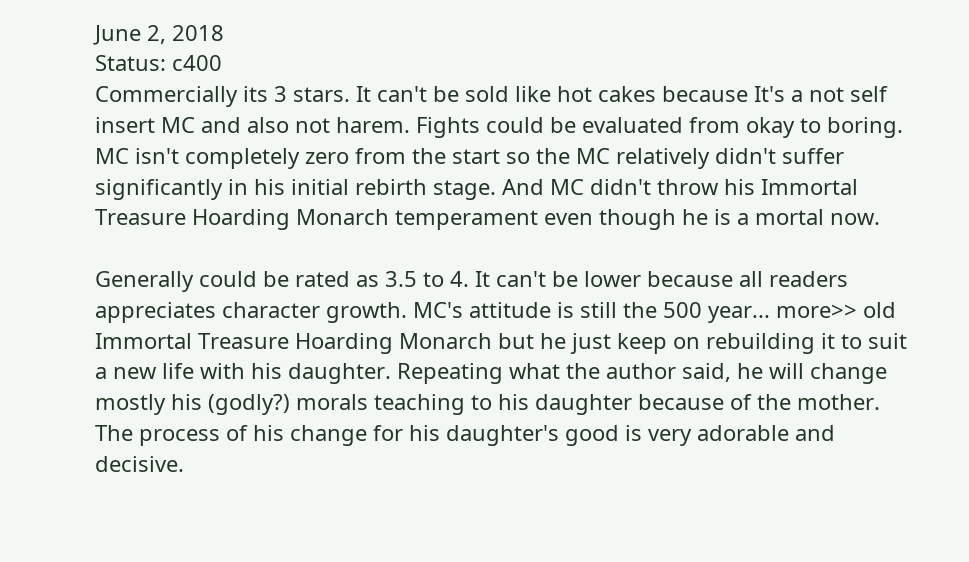June 2, 2018
Status: c400
Commercially its 3 stars. It can't be sold like hot cakes because It's a not self insert MC and also not harem. Fights could be evaluated from okay to boring. MC isn't completely zero from the start so the MC relatively didn't suffer significantly in his initial rebirth stage. And MC didn't throw his Immortal Treasure Hoarding Monarch temperament even though he is a mortal now.

Generally could be rated as 3.5 to 4. It can't be lower because all readers appreciates character growth. MC's attitude is still the 500 year... more>> old Immortal Treasure Hoarding Monarch but he just keep on rebuilding it to suit a new life with his daughter. Repeating what the author said, he will change mostly his (godly?) morals teaching to his daughter because of the mother. The process of his change for his daughter's good is very adorable and decisive.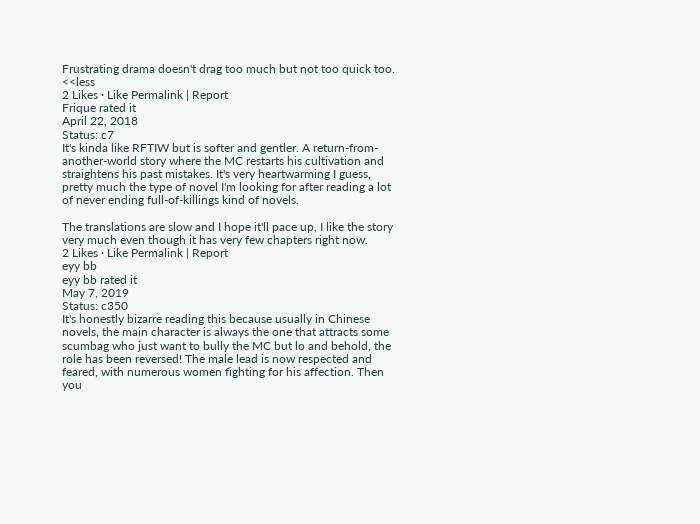Frustrating drama doesn't drag too much but not too quick too. <<less
2 Likes · Like Permalink | Report
Frique rated it
April 22, 2018
Status: c7
It's kinda like RFTIW but is softer and gentler. A return-from-another-world story where the MC restarts his cultivation and straightens his past mistakes. It's very heartwarming I guess, pretty much the type of novel I'm looking for after reading a lot of never ending full-of-killings kind of novels.

The translations are slow and I hope it'll pace up, I like the story very much even though it has very few chapters right now.
2 Likes · Like Permalink | Report
eyy bb
eyy bb rated it
May 7, 2019
Status: c350
It's honestly bizarre reading this because usually in Chinese novels, the main character is always the one that attracts some scumbag who just want to bully the MC but lo and behold, the role has been reversed! The male lead is now respected and feared, with numerous women fighting for his affection. Then you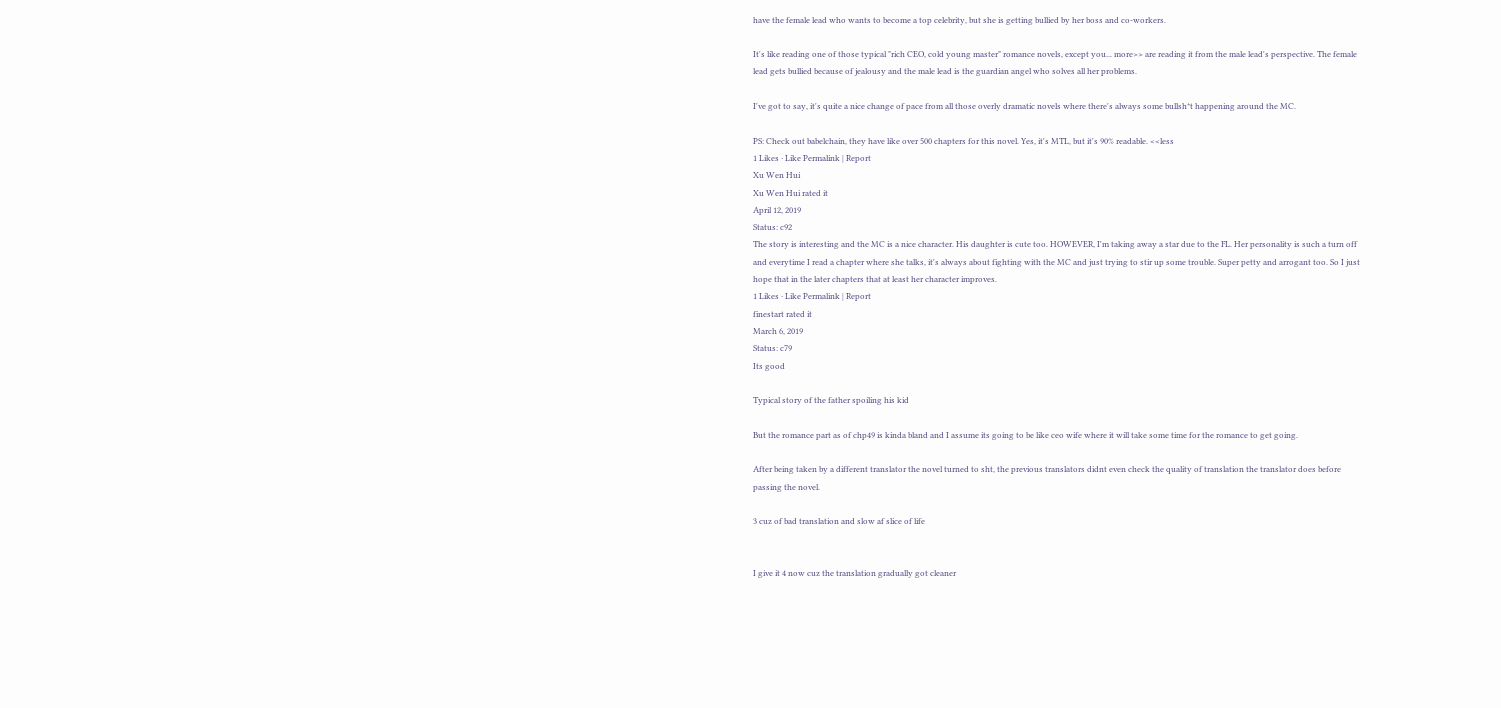have the female lead who wants to become a top celebrity, but she is getting bullied by her boss and co-workers.

It's like reading one of those typical "rich CEO, cold young master" romance novels, except you... more>> are reading it from the male lead's perspective. The female lead gets bullied because of jealousy and the male lead is the guardian angel who solves all her problems.

I've got to say, it's quite a nice change of pace from all those overly dramatic novels where there's always some bullsh*t happening around the MC.

PS: Check out babelchain, they have like over 500 chapters for this novel. Yes, it's MTL, but it's 90% readable. <<less
1 Likes · Like Permalink | Report
Xu Wen Hui
Xu Wen Hui rated it
April 12, 2019
Status: c92
The story is interesting and the MC is a nice character. His daughter is cute too. HOWEVER, I'm taking away a star due to the FL. Her personality is such a turn off and everytime I read a chapter where she talks, it's always about fighting with the MC and just trying to stir up some trouble. Super petty and arrogant too. So I just hope that in the later chapters that at least her character improves.
1 Likes · Like Permalink | Report
finestart rated it
March 6, 2019
Status: c79
Its good

Typical story of the father spoiling his kid

But the romance part as of chp49 is kinda bland and I assume its going to be like ceo wife where it will take some time for the romance to get going.

After being taken by a different translator the novel turned to sht, the previous translators didnt even check the quality of translation the translator does before passing the novel.

3 cuz of bad translation and slow af slice of life


I give it 4 now cuz the translation gradually got cleaner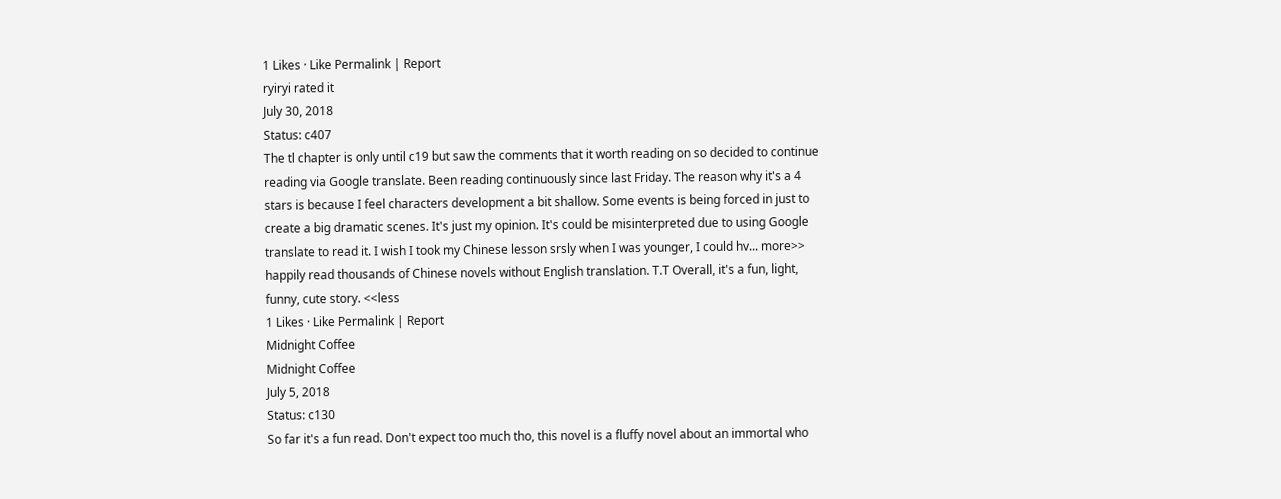1 Likes · Like Permalink | Report
ryiryi rated it
July 30, 2018
Status: c407
The tl chapter is only until c19 but saw the comments that it worth reading on so decided to continue reading via Google translate. Been reading continuously since last Friday. The reason why it's a 4 stars is because I feel characters development a bit shallow. Some events is being forced in just to create a big dramatic scenes. It's just my opinion. It's could be misinterpreted due to using Google translate to read it. I wish I took my Chinese lesson srsly when I was younger, I could hv... more>> happily read thousands of Chinese novels without English translation. T.T Overall, it's a fun, light, funny, cute story. <<less
1 Likes · Like Permalink | Report
Midnight Coffee
Midnight Coffee
July 5, 2018
Status: c130
So far it's a fun read. Don't expect too much tho, this novel is a fluffy novel about an immortal who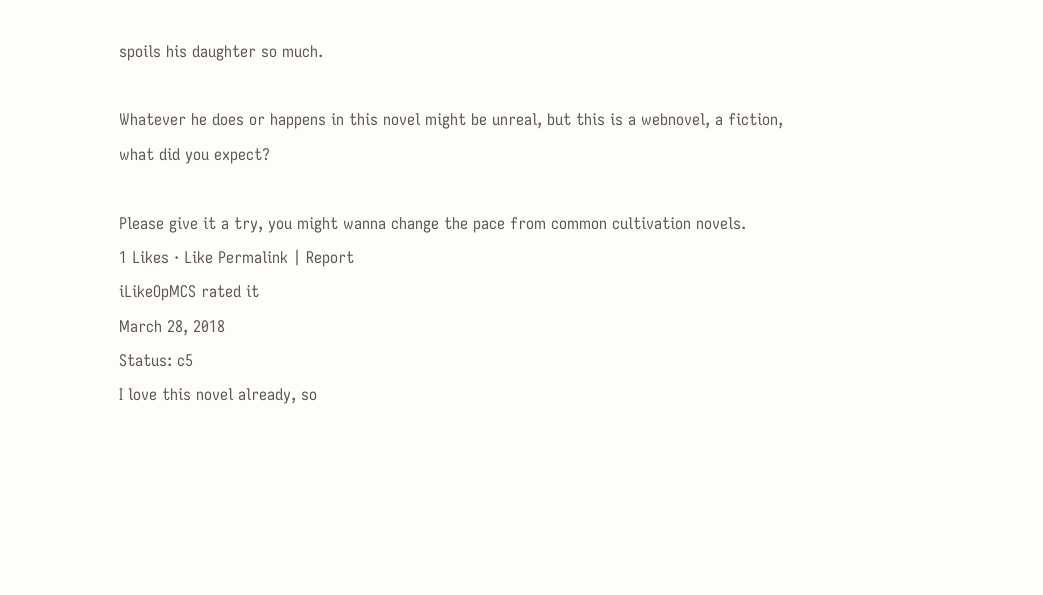spoils his daughter so much.

Whatever he does or happens in this novel might be unreal, but this is a webnovel, a fiction, what did you expect?

Please give it a try, you might wanna change the pace from common cultivation novels.
1 Likes · Like Permalink | Report
iLikeOpMCS rated it
March 28, 2018
Status: c5
I love this novel already, so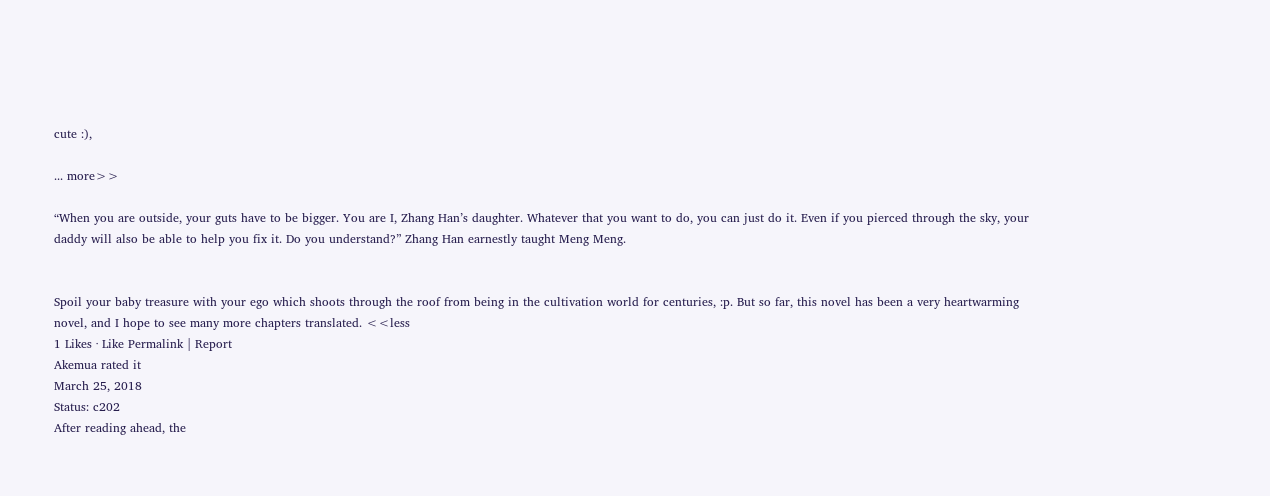cute :),

... more>>

“When you are outside, your guts have to be bigger. You are I, Zhang Han’s daughter. Whatever that you want to do, you can just do it. Even if you pierced through the sky, your daddy will also be able to help you fix it. Do you understand?” Zhang Han earnestly taught Meng Meng.


Spoil your baby treasure with your ego which shoots through the roof from being in the cultivation world for centuries, :p. But so far, this novel has been a very heartwarming novel, and I hope to see many more chapters translated. <<less
1 Likes · Like Permalink | Report
Akemua rated it
March 25, 2018
Status: c202
After reading ahead, the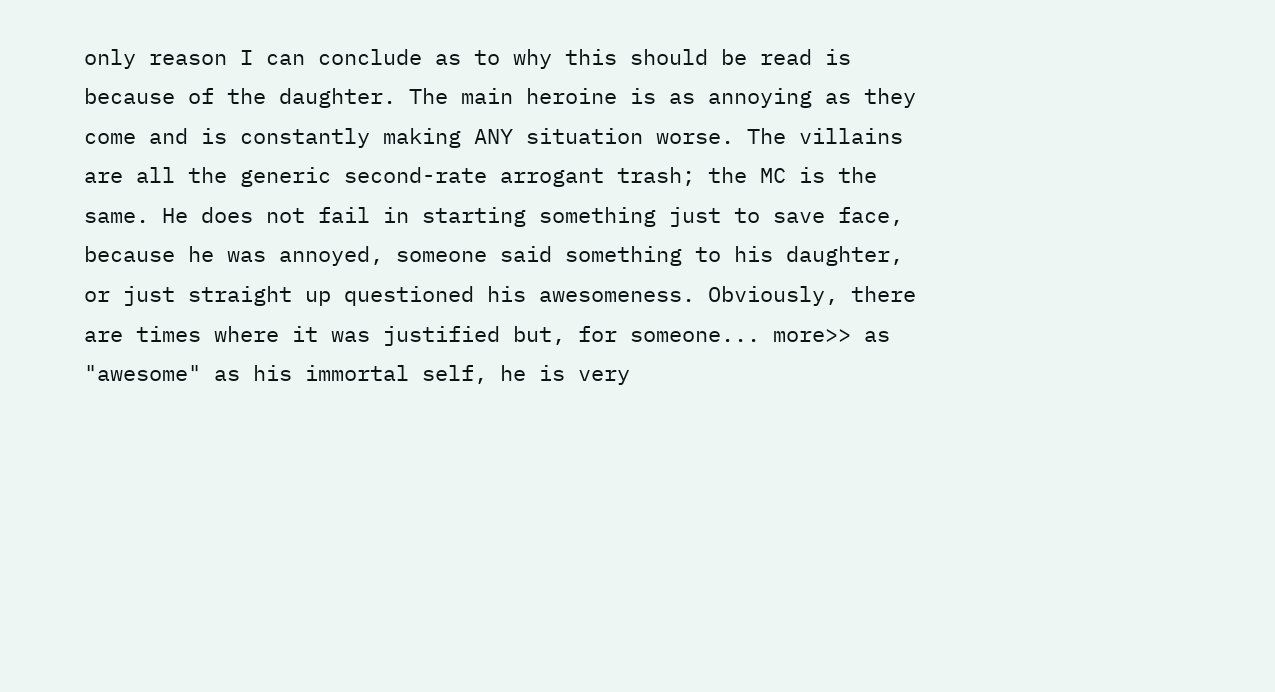only reason I can conclude as to why this should be read is because of the daughter. The main heroine is as annoying as they come and is constantly making ANY situation worse. The villains are all the generic second-rate arrogant trash; the MC is the same. He does not fail in starting something just to save face, because he was annoyed, someone said something to his daughter, or just straight up questioned his awesomeness. Obviously, there are times where it was justified but, for someone... more>> as "awesome" as his immortal self, he is very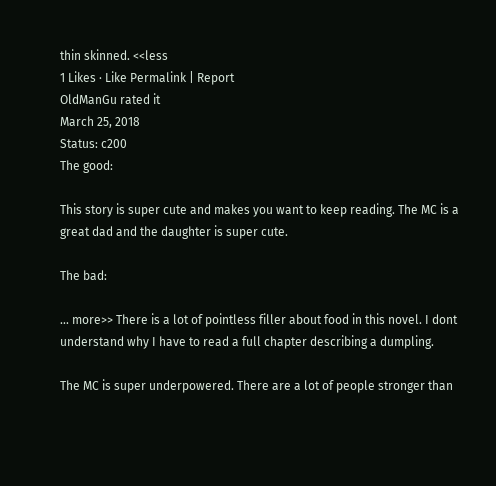thin skinned. <<less
1 Likes · Like Permalink | Report
OldManGu rated it
March 25, 2018
Status: c200
The good:

This story is super cute and makes you want to keep reading. The MC is a great dad and the daughter is super cute.

The bad:

... more>> There is a lot of pointless filler about food in this novel. I dont understand why I have to read a full chapter describing a dumpling.

The MC is super underpowered. There are a lot of people stronger than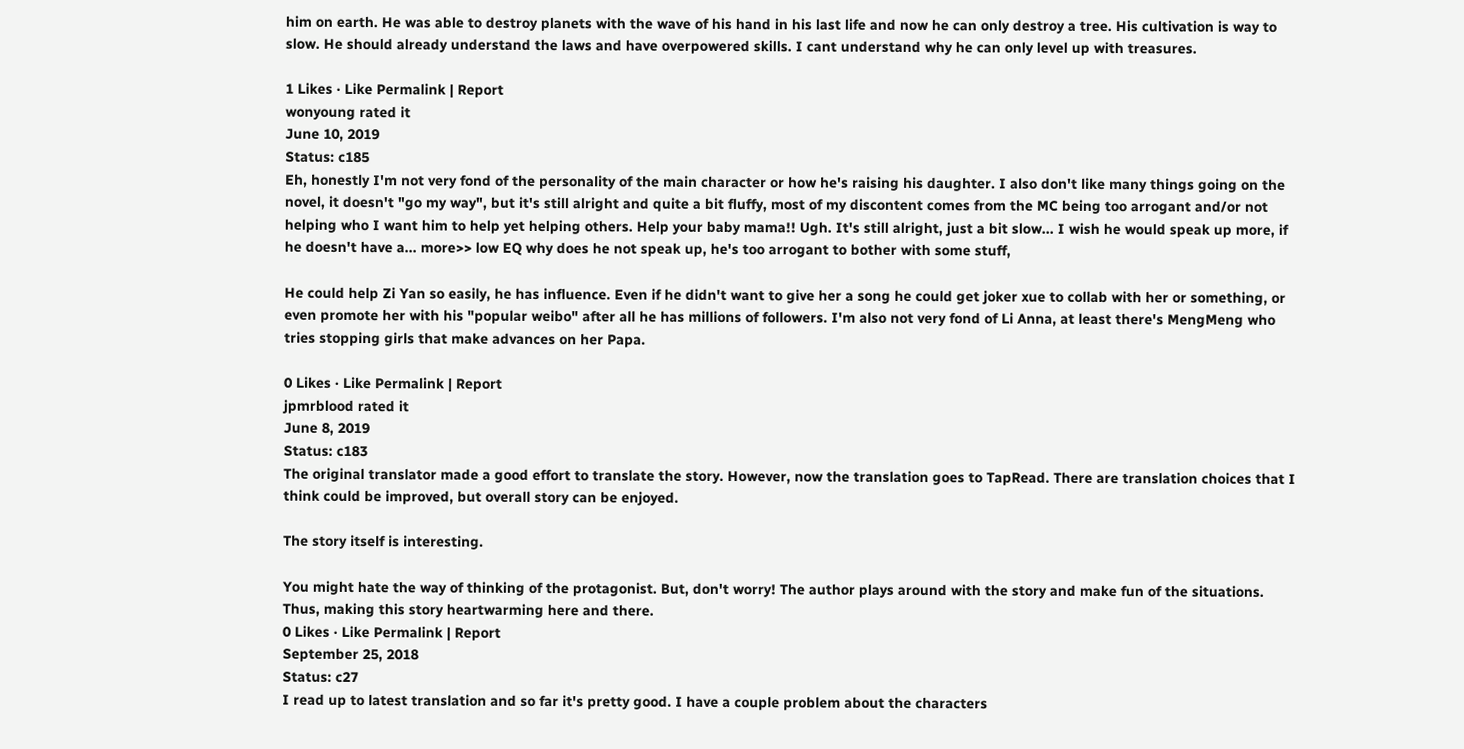him on earth. He was able to destroy planets with the wave of his hand in his last life and now he can only destroy a tree. His cultivation is way to slow. He should already understand the laws and have overpowered skills. I cant understand why he can only level up with treasures.

1 Likes · Like Permalink | Report
wonyoung rated it
June 10, 2019
Status: c185
Eh, honestly I'm not very fond of the personality of the main character or how he's raising his daughter. I also don't like many things going on the novel, it doesn't "go my way", but it's still alright and quite a bit fluffy, most of my discontent comes from the MC being too arrogant and/or not helping who I want him to help yet helping others. Help your baby mama!! Ugh. It's still alright, just a bit slow... I wish he would speak up more, if he doesn't have a... more>> low EQ why does he not speak up, he's too arrogant to bother with some stuff,

He could help Zi Yan so easily, he has influence. Even if he didn't want to give her a song he could get joker xue to collab with her or something, or even promote her with his "popular weibo" after all he has millions of followers. I'm also not very fond of Li Anna, at least there's MengMeng who tries stopping girls that make advances on her Papa.

0 Likes · Like Permalink | Report
jpmrblood rated it
June 8, 2019
Status: c183
The original translator made a good effort to translate the story. However, now the translation goes to TapRead. There are translation choices that I think could be improved, but overall story can be enjoyed.

The story itself is interesting.

You might hate the way of thinking of the protagonist. But, don't worry! The author plays around with the story and make fun of the situations. Thus, making this story heartwarming here and there.
0 Likes · Like Permalink | Report
September 25, 2018
Status: c27
I read up to latest translation and so far it's pretty good. I have a couple problem about the characters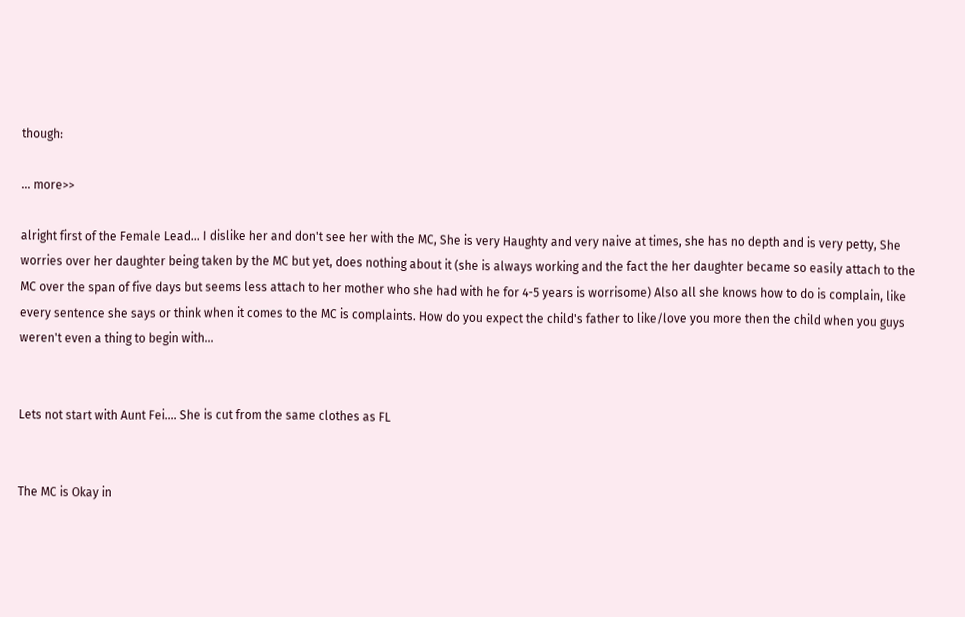though:

... more>>

alright first of the Female Lead... I dislike her and don't see her with the MC, She is very Haughty and very naive at times, she has no depth and is very petty, She worries over her daughter being taken by the MC but yet, does nothing about it (she is always working and the fact the her daughter became so easily attach to the MC over the span of five days but seems less attach to her mother who she had with he for 4-5 years is worrisome) Also all she knows how to do is complain, like every sentence she says or think when it comes to the MC is complaints. How do you expect the child's father to like/love you more then the child when you guys weren't even a thing to begin with...


Lets not start with Aunt Fei.... She is cut from the same clothes as FL


The MC is Okay in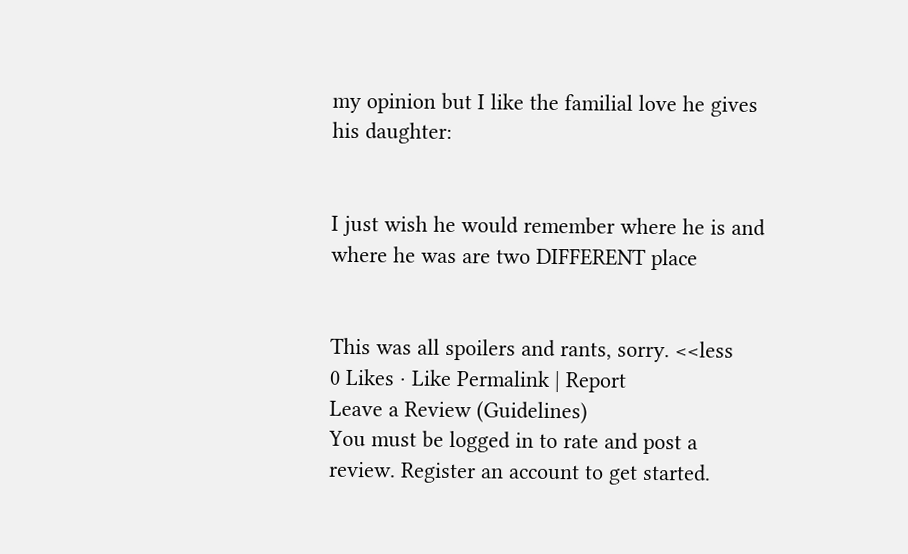my opinion but I like the familial love he gives his daughter:


I just wish he would remember where he is and where he was are two DIFFERENT place


This was all spoilers and rants, sorry. <<less
0 Likes · Like Permalink | Report
Leave a Review (Guidelines)
You must be logged in to rate and post a review. Register an account to get started.